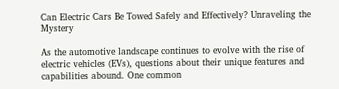Can Electric Cars Be Towed Safely and Effectively? Unraveling the Mystery

As the automotive landscape continues to evolve with the rise of electric vehicles (EVs), questions about their unique features and capabilities abound. One common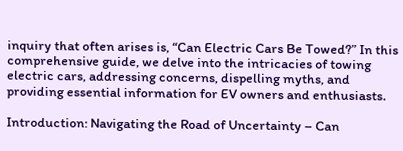inquiry that often arises is, “Can Electric Cars Be Towed?” In this comprehensive guide, we delve into the intricacies of towing electric cars, addressing concerns, dispelling myths, and providing essential information for EV owners and enthusiasts.

Introduction: Navigating the Road of Uncertainty – Can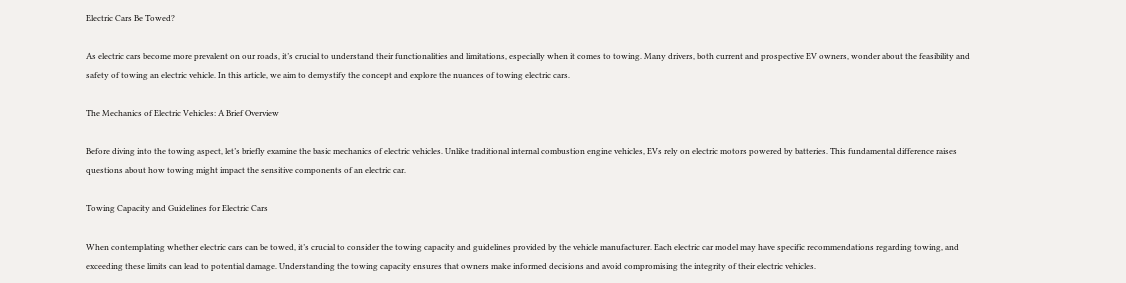Electric Cars Be Towed?

As electric cars become more prevalent on our roads, it’s crucial to understand their functionalities and limitations, especially when it comes to towing. Many drivers, both current and prospective EV owners, wonder about the feasibility and safety of towing an electric vehicle. In this article, we aim to demystify the concept and explore the nuances of towing electric cars.

The Mechanics of Electric Vehicles: A Brief Overview

Before diving into the towing aspect, let’s briefly examine the basic mechanics of electric vehicles. Unlike traditional internal combustion engine vehicles, EVs rely on electric motors powered by batteries. This fundamental difference raises questions about how towing might impact the sensitive components of an electric car.

Towing Capacity and Guidelines for Electric Cars

When contemplating whether electric cars can be towed, it’s crucial to consider the towing capacity and guidelines provided by the vehicle manufacturer. Each electric car model may have specific recommendations regarding towing, and exceeding these limits can lead to potential damage. Understanding the towing capacity ensures that owners make informed decisions and avoid compromising the integrity of their electric vehicles.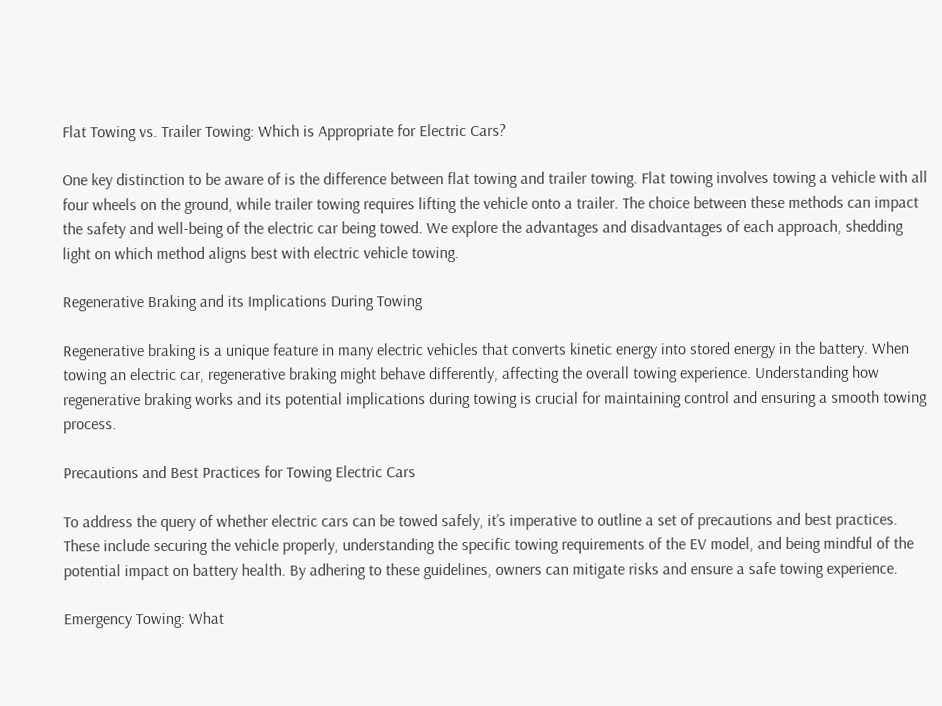Flat Towing vs. Trailer Towing: Which is Appropriate for Electric Cars?

One key distinction to be aware of is the difference between flat towing and trailer towing. Flat towing involves towing a vehicle with all four wheels on the ground, while trailer towing requires lifting the vehicle onto a trailer. The choice between these methods can impact the safety and well-being of the electric car being towed. We explore the advantages and disadvantages of each approach, shedding light on which method aligns best with electric vehicle towing.

Regenerative Braking and its Implications During Towing

Regenerative braking is a unique feature in many electric vehicles that converts kinetic energy into stored energy in the battery. When towing an electric car, regenerative braking might behave differently, affecting the overall towing experience. Understanding how regenerative braking works and its potential implications during towing is crucial for maintaining control and ensuring a smooth towing process.

Precautions and Best Practices for Towing Electric Cars

To address the query of whether electric cars can be towed safely, it’s imperative to outline a set of precautions and best practices. These include securing the vehicle properly, understanding the specific towing requirements of the EV model, and being mindful of the potential impact on battery health. By adhering to these guidelines, owners can mitigate risks and ensure a safe towing experience.

Emergency Towing: What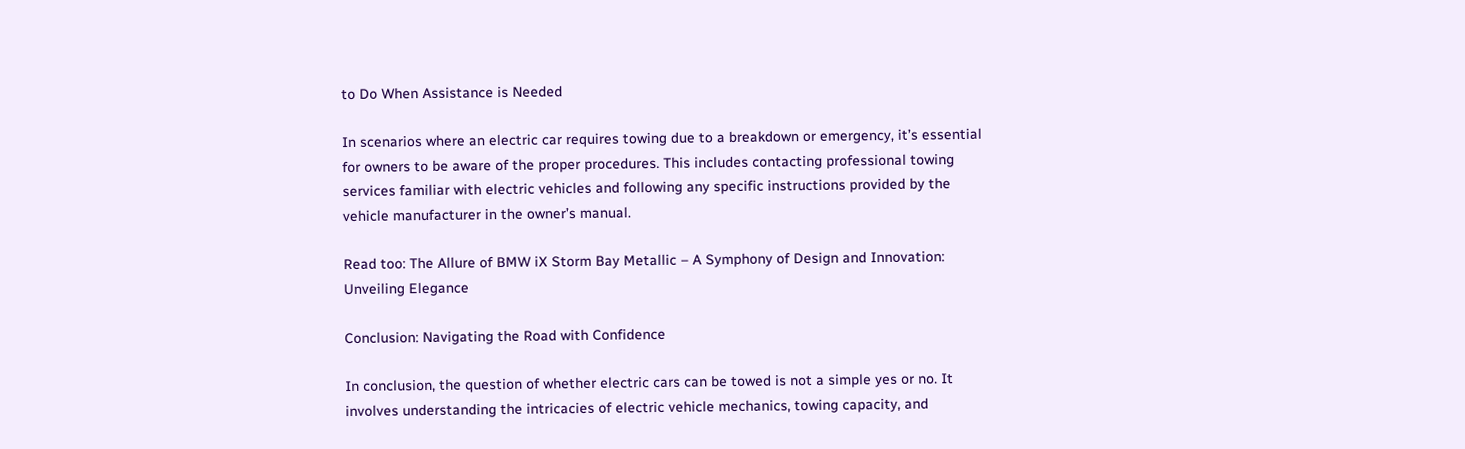to Do When Assistance is Needed

In scenarios where an electric car requires towing due to a breakdown or emergency, it’s essential for owners to be aware of the proper procedures. This includes contacting professional towing services familiar with electric vehicles and following any specific instructions provided by the vehicle manufacturer in the owner’s manual.

Read too: The Allure of BMW iX Storm Bay Metallic – A Symphony of Design and Innovation: Unveiling Elegance

Conclusion: Navigating the Road with Confidence

In conclusion, the question of whether electric cars can be towed is not a simple yes or no. It involves understanding the intricacies of electric vehicle mechanics, towing capacity, and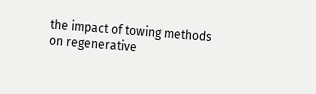the impact of towing methods on regenerative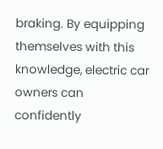braking. By equipping themselves with this knowledge, electric car owners can confidently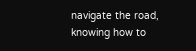navigate the road, knowing how to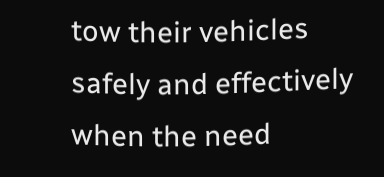tow their vehicles safely and effectively when the need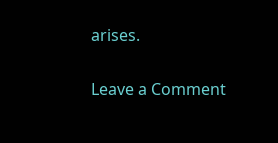arises.

Leave a Comment